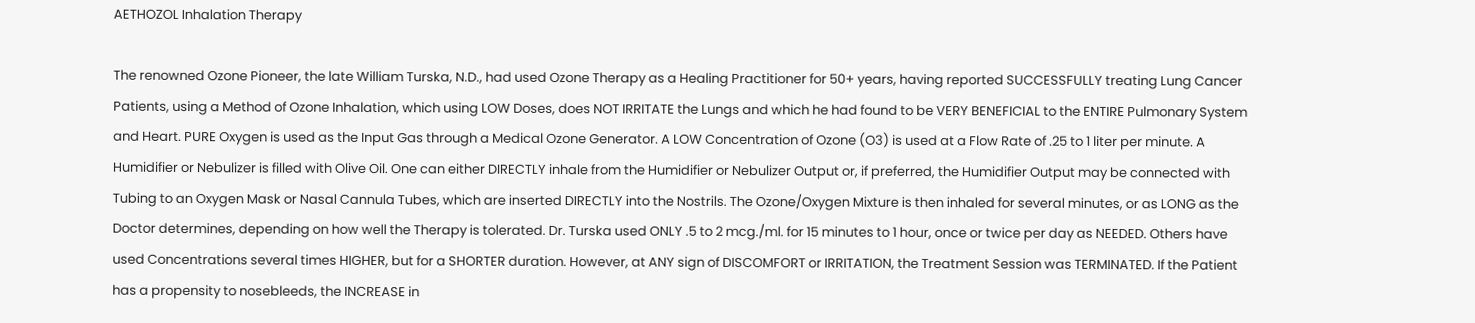AETHOZOL Inhalation Therapy

The renowned Ozone Pioneer, the late William Turska, N.D., had used Ozone Therapy as a Healing Practitioner for 50+ years, having reported SUCCESSFULLY treating Lung Cancer Patients, using a Method of Ozone Inhalation, which using LOW Doses, does NOT IRRITATE the Lungs and which he had found to be VERY BENEFICIAL to the ENTIRE Pulmonary System and Heart. PURE Oxygen is used as the Input Gas through a Medical Ozone Generator. A LOW Concentration of Ozone (O3) is used at a Flow Rate of .25 to 1 liter per minute. A Humidifier or Nebulizer is filled with Olive Oil. One can either DIRECTLY inhale from the Humidifier or Nebulizer Output or, if preferred, the Humidifier Output may be connected with Tubing to an Oxygen Mask or Nasal Cannula Tubes, which are inserted DIRECTLY into the Nostrils. The Ozone/Oxygen Mixture is then inhaled for several minutes, or as LONG as the Doctor determines, depending on how well the Therapy is tolerated. Dr. Turska used ONLY .5 to 2 mcg./ml. for 15 minutes to 1 hour, once or twice per day as NEEDED. Others have used Concentrations several times HIGHER, but for a SHORTER duration. However, at ANY sign of DISCOMFORT or IRRITATION, the Treatment Session was TERMINATED. If the Patient has a propensity to nosebleeds, the INCREASE in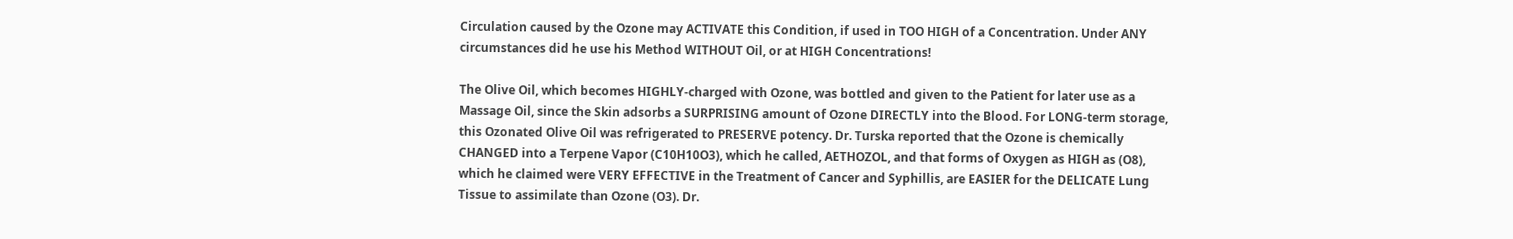Circulation caused by the Ozone may ACTIVATE this Condition, if used in TOO HIGH of a Concentration. Under ANY circumstances did he use his Method WITHOUT Oil, or at HIGH Concentrations!

The Olive Oil, which becomes HIGHLY-charged with Ozone, was bottled and given to the Patient for later use as a Massage Oil, since the Skin adsorbs a SURPRISING amount of Ozone DIRECTLY into the Blood. For LONG-term storage, this Ozonated Olive Oil was refrigerated to PRESERVE potency. Dr. Turska reported that the Ozone is chemically CHANGED into a Terpene Vapor (C10H10O3), which he called, AETHOZOL, and that forms of Oxygen as HIGH as (O8), which he claimed were VERY EFFECTIVE in the Treatment of Cancer and Syphillis, are EASIER for the DELICATE Lung Tissue to assimilate than Ozone (O3). Dr.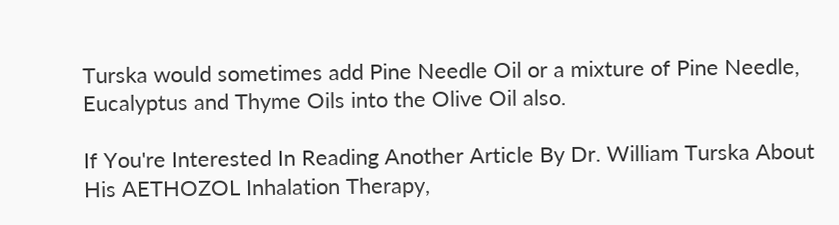Turska would sometimes add Pine Needle Oil or a mixture of Pine Needle, Eucalyptus and Thyme Oils into the Olive Oil also.

If You're Interested In Reading Another Article By Dr. William Turska About His AETHOZOL Inhalation Therapy,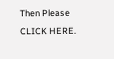Then Please CLICK HERE.